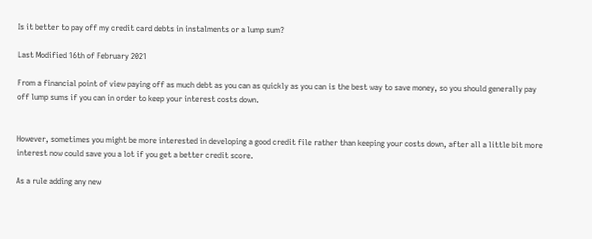Is it better to pay off my credit card debts in instalments or a lump sum?

Last Modified 16th of February 2021

From a financial point of view paying off as much debt as you can as quickly as you can is the best way to save money, so you should generally pay off lump sums if you can in order to keep your interest costs down.


However, sometimes you might be more interested in developing a good credit file rather than keeping your costs down, after all a little bit more interest now could save you a lot if you get a better credit score.

As a rule adding any new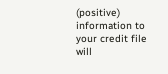(positive) information to your credit file will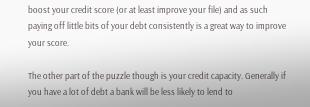boost your credit score (or at least improve your file) and as such paying off little bits of your debt consistently is a great way to improve your score.

The other part of the puzzle though is your credit capacity. Generally if you have a lot of debt a bank will be less likely to lend to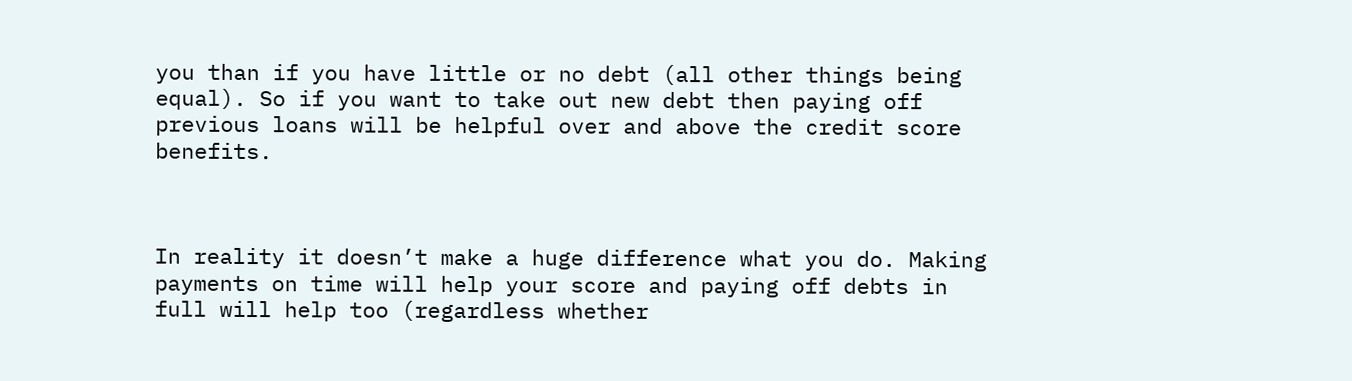you than if you have little or no debt (all other things being equal). So if you want to take out new debt then paying off previous loans will be helpful over and above the credit score benefits.



In reality it doesn’t make a huge difference what you do. Making payments on time will help your score and paying off debts in full will help too (regardless whether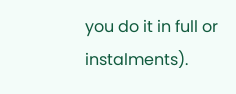you do it in full or instalments).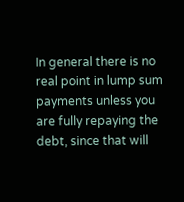In general there is no real point in lump sum payments unless you are fully repaying the debt, since that will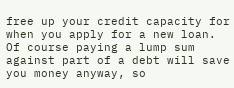free up your credit capacity for when you apply for a new loan. Of course paying a lump sum against part of a debt will save you money anyway, so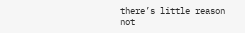there’s little reason not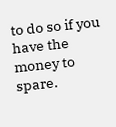to do so if you have the money to spare.